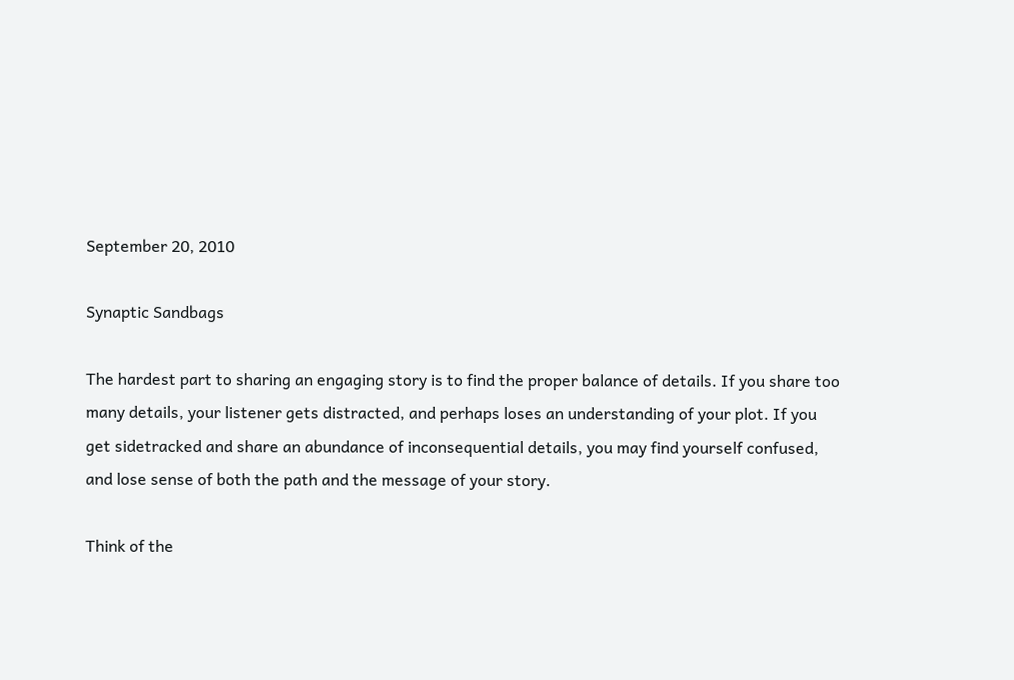September 20, 2010

Synaptic Sandbags

The hardest part to sharing an engaging story is to find the proper balance of details. If you share too many details, your listener gets distracted, and perhaps loses an understanding of your plot. If you get sidetracked and share an abundance of inconsequential details, you may find yourself confused, and lose sense of both the path and the message of your story.

Think of the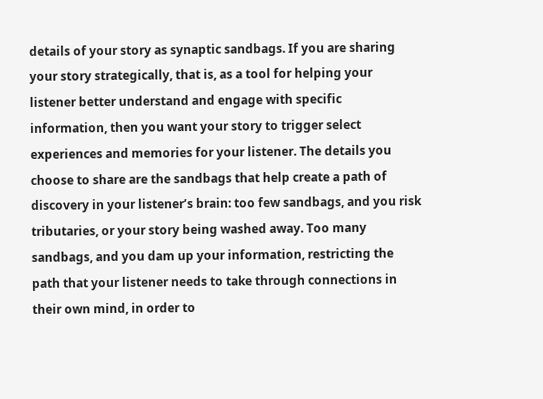details of your story as synaptic sandbags. If you are sharing your story strategically, that is, as a tool for helping your listener better understand and engage with specific information, then you want your story to trigger select experiences and memories for your listener. The details you choose to share are the sandbags that help create a path of discovery in your listener’s brain: too few sandbags, and you risk tributaries, or your story being washed away. Too many sandbags, and you dam up your information, restricting the path that your listener needs to take through connections in their own mind, in order to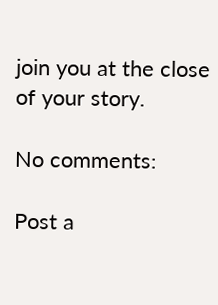join you at the close of your story.

No comments:

Post a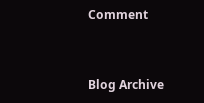Comment


Blog Archive